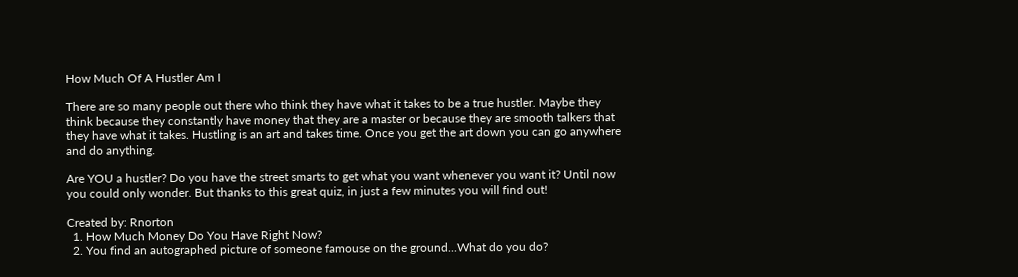How Much Of A Hustler Am I

There are so many people out there who think they have what it takes to be a true hustler. Maybe they think because they constantly have money that they are a master or because they are smooth talkers that they have what it takes. Hustling is an art and takes time. Once you get the art down you can go anywhere and do anything.

Are YOU a hustler? Do you have the street smarts to get what you want whenever you want it? Until now you could only wonder. But thanks to this great quiz, in just a few minutes you will find out!

Created by: Rnorton
  1. How Much Money Do You Have Right Now?
  2. You find an autographed picture of someone famouse on the ground...What do you do?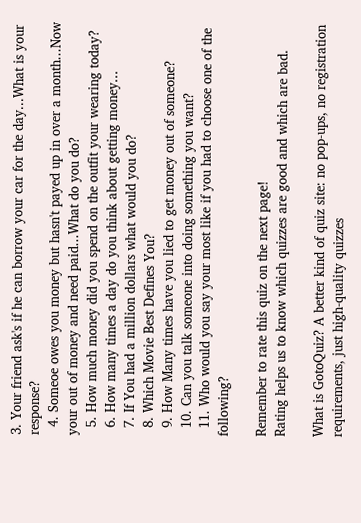3. Your friend ask's if he can borrow your car for the day...What is your response?
  4. Someoe owes you money but hasn't payed up in over a month...Now your out of money and need paid...What do you do?
  5. How much money did you spend on the outfit your wearing today?
  6. How many times a day do you think about getting money...
  7. If You had a million dollars what would you do?
  8. Which Movie Best Defines You?
  9. How Many times have you lied to get money out of someone?
  10. Can you talk someone into doing something you want?
  11. Who would you say your most like if you had to choose one of the following?

Remember to rate this quiz on the next page!
Rating helps us to know which quizzes are good and which are bad.

What is GotoQuiz? A better kind of quiz site: no pop-ups, no registration requirements, just high-quality quizzes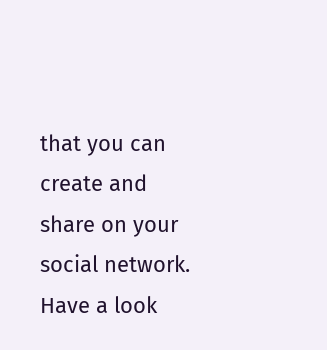that you can create and share on your social network. Have a look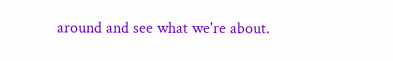around and see what we're about.